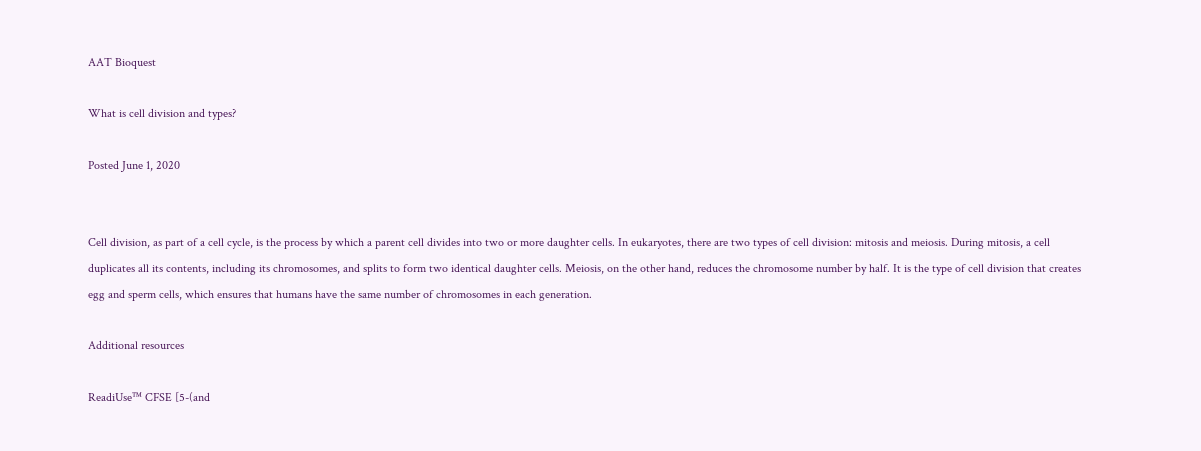AAT Bioquest

What is cell division and types?

Posted June 1, 2020


Cell division, as part of a cell cycle, is the process by which a parent cell divides into two or more daughter cells. In eukaryotes, there are two types of cell division: mitosis and meiosis. During mitosis, a cell duplicates all its contents, including its chromosomes, and splits to form two identical daughter cells. Meiosis, on the other hand, reduces the chromosome number by half. It is the type of cell division that creates egg and sperm cells, which ensures that humans have the same number of chromosomes in each generation.

Additional resources

ReadiUse™ CFSE [5-(and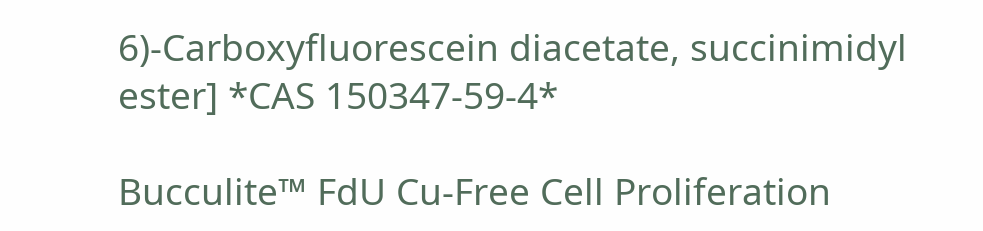6)-Carboxyfluorescein diacetate, succinimidyl ester] *CAS 150347-59-4*

Bucculite™ FdU Cu-Free Cell Proliferation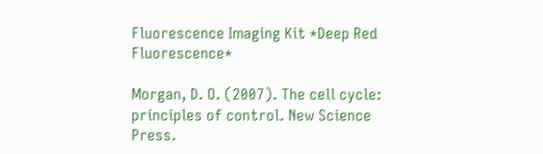Fluorescence Imaging Kit *Deep Red Fluorescence*

Morgan, D. O. (2007). The cell cycle: principles of control. New Science Press.